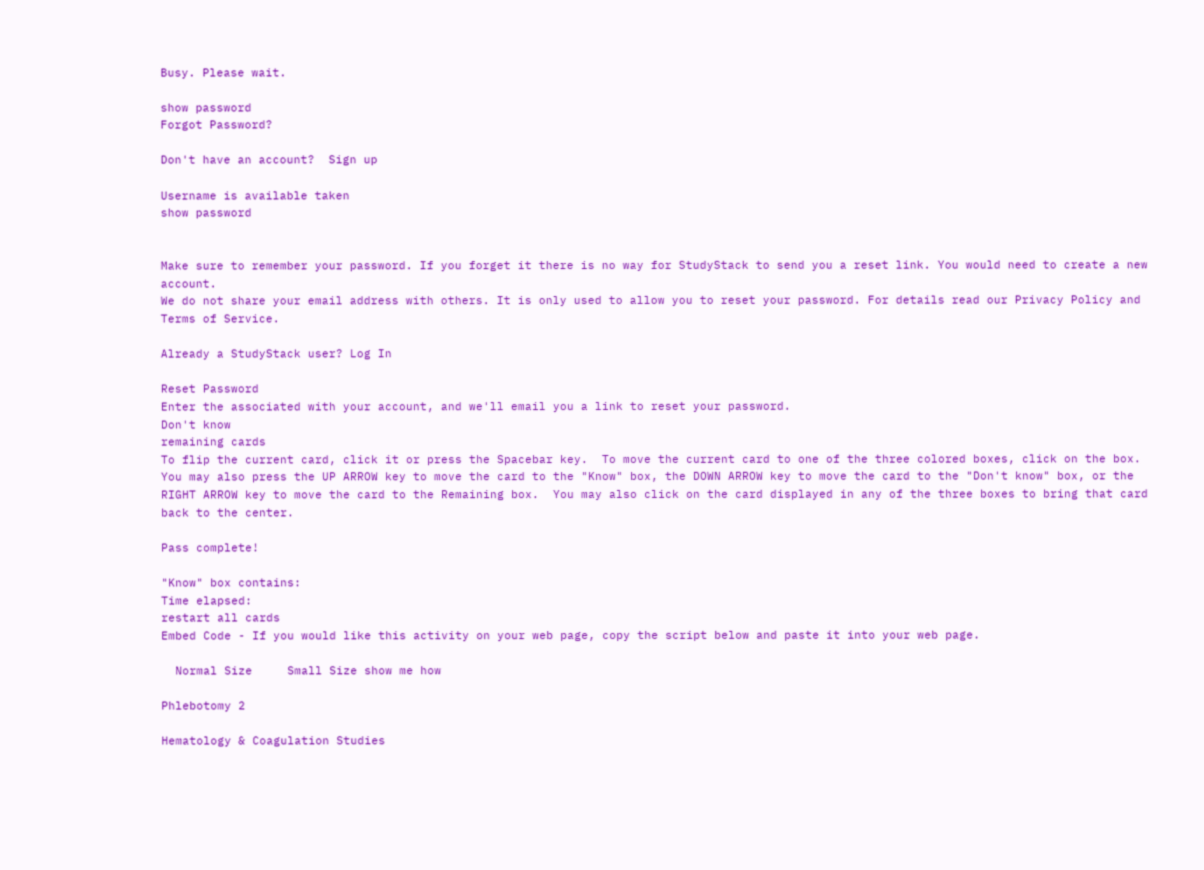Busy. Please wait.

show password
Forgot Password?

Don't have an account?  Sign up

Username is available taken
show password


Make sure to remember your password. If you forget it there is no way for StudyStack to send you a reset link. You would need to create a new account.
We do not share your email address with others. It is only used to allow you to reset your password. For details read our Privacy Policy and Terms of Service.

Already a StudyStack user? Log In

Reset Password
Enter the associated with your account, and we'll email you a link to reset your password.
Don't know
remaining cards
To flip the current card, click it or press the Spacebar key.  To move the current card to one of the three colored boxes, click on the box.  You may also press the UP ARROW key to move the card to the "Know" box, the DOWN ARROW key to move the card to the "Don't know" box, or the RIGHT ARROW key to move the card to the Remaining box.  You may also click on the card displayed in any of the three boxes to bring that card back to the center.

Pass complete!

"Know" box contains:
Time elapsed:
restart all cards
Embed Code - If you would like this activity on your web page, copy the script below and paste it into your web page.

  Normal Size     Small Size show me how

Phlebotomy 2

Hematology & Coagulation Studies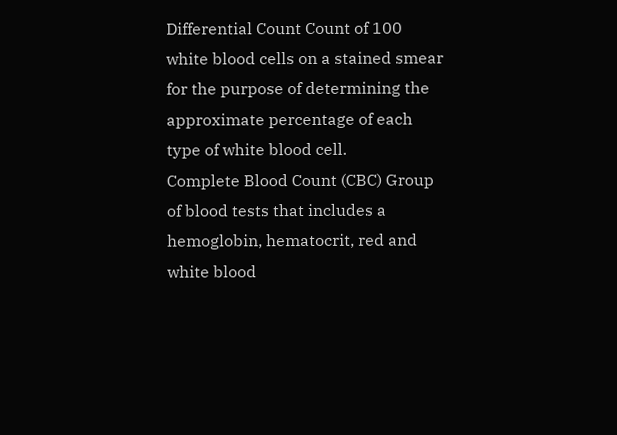Differential Count Count of 100 white blood cells on a stained smear for the purpose of determining the approximate percentage of each type of white blood cell.
Complete Blood Count (CBC) Group of blood tests that includes a hemoglobin, hematocrit, red and white blood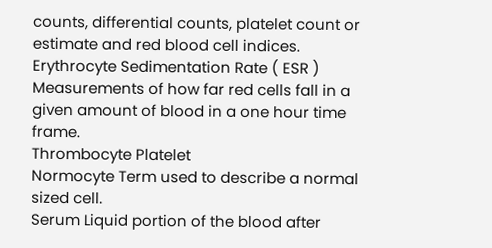counts, differential counts, platelet count or estimate and red blood cell indices.
Erythrocyte Sedimentation Rate ( ESR ) Measurements of how far red cells fall in a given amount of blood in a one hour time frame.
Thrombocyte Platelet
Normocyte Term used to describe a normal sized cell.
Serum Liquid portion of the blood after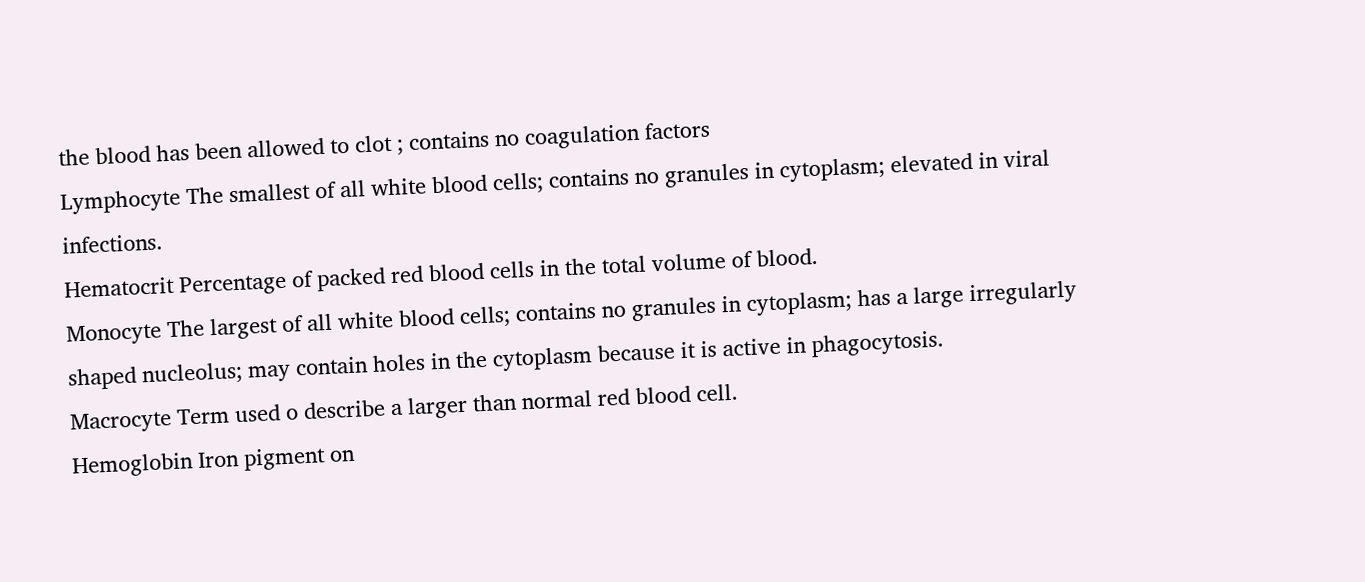the blood has been allowed to clot ; contains no coagulation factors
Lymphocyte The smallest of all white blood cells; contains no granules in cytoplasm; elevated in viral infections.
Hematocrit Percentage of packed red blood cells in the total volume of blood.
Monocyte The largest of all white blood cells; contains no granules in cytoplasm; has a large irregularly shaped nucleolus; may contain holes in the cytoplasm because it is active in phagocytosis.
Macrocyte Term used o describe a larger than normal red blood cell.
Hemoglobin Iron pigment on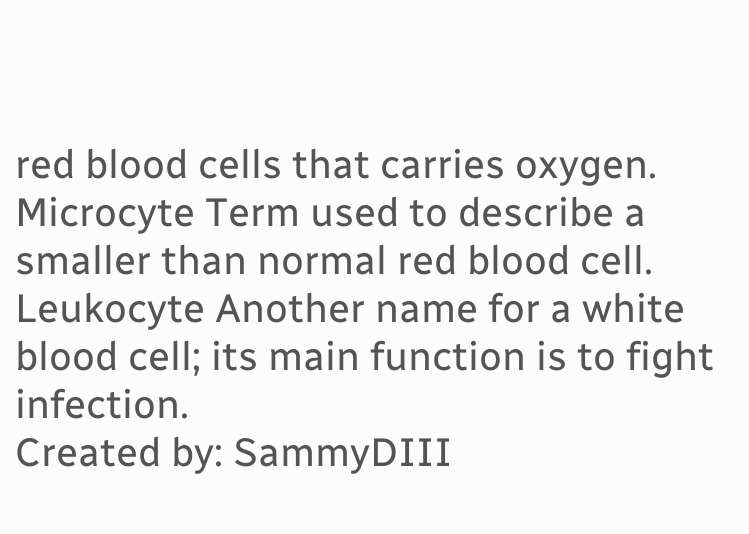red blood cells that carries oxygen.
Microcyte Term used to describe a smaller than normal red blood cell.
Leukocyte Another name for a white blood cell; its main function is to fight infection.
Created by: SammyDIII